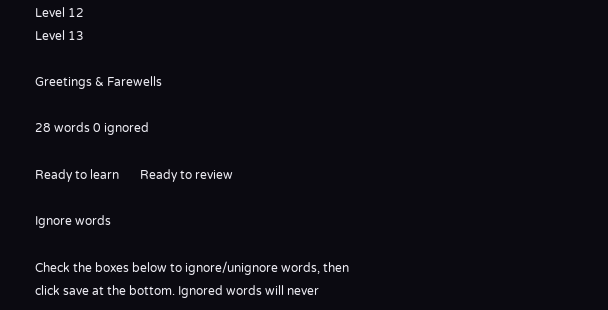Level 12
Level 13

Greetings & Farewells

28 words 0 ignored

Ready to learn       Ready to review

Ignore words

Check the boxes below to ignore/unignore words, then click save at the bottom. Ignored words will never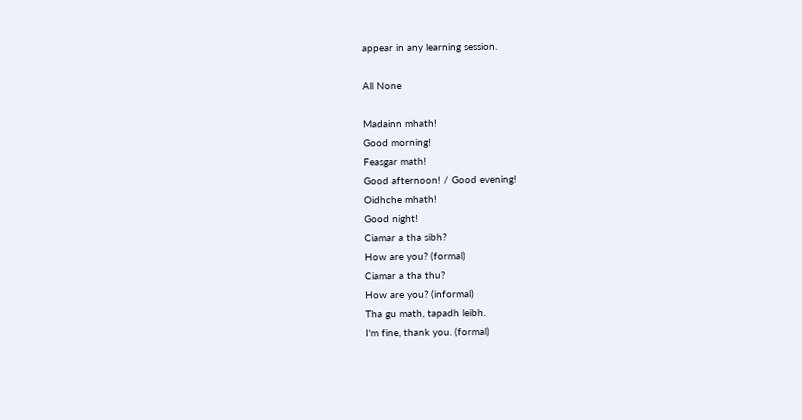appear in any learning session.

All None

Madainn mhath!
Good morning!
Feasgar math!
Good afternoon! / Good evening!
Oidhche mhath!
Good night!
Ciamar a tha sibh?
How are you? (formal)
Ciamar a tha thu?
How are you? (informal)
Tha gu math, tapadh leibh.
I'm fine, thank you. (formal)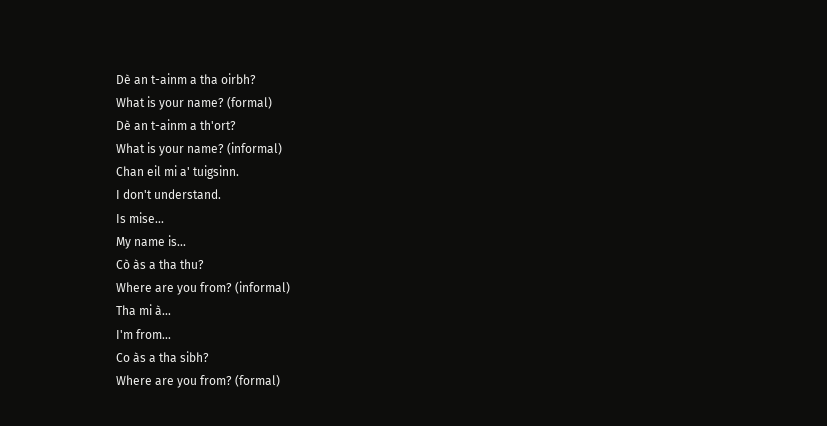Dè an t-ainm a tha oirbh?
What is your name? (formal)
Dè an t-ainm a th'ort?
What is your name? (informal)
Chan eil mi a' tuigsinn.
I don't understand.
Is mise...
My name is...
Cò às a tha thu?
Where are you from? (informal)
Tha mi à...
I'm from...
Co às a tha sibh?
Where are you from? (formal)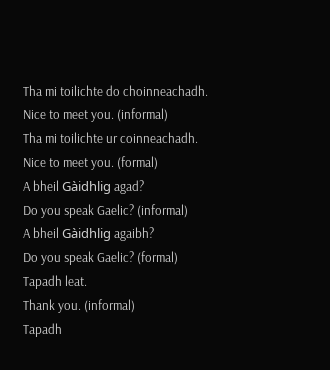Tha mi toilichte do choinneachadh.
Nice to meet you. (informal)
Tha mi toilichte ur coinneachadh.
Nice to meet you. (formal)
A bheil Gàidhlig agad?
Do you speak Gaelic? (informal)
A bheil Gàidhlig agaibh?
Do you speak Gaelic? (formal)
Tapadh leat.
Thank you. (informal)
Tapadh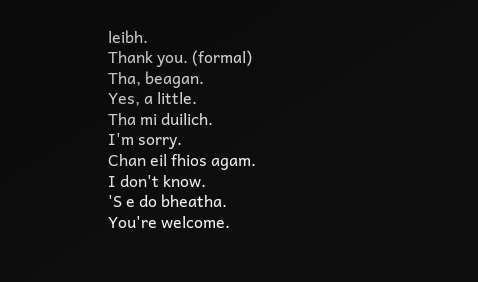leibh.
Thank you. (formal)
Tha, beagan.
Yes, a little.
Tha mi duilich.
I'm sorry.
Chan eil fhios agam.
I don't know.
'S e do bheatha.
You're welcome.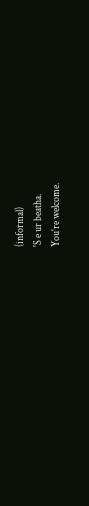(informal)
'S e ur beatha.
You're welcome.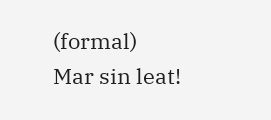(formal)
Mar sin leat!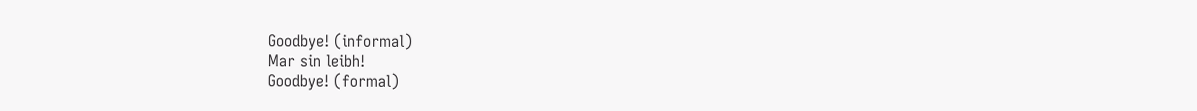Goodbye! (informal)
Mar sin leibh!
Goodbye! (formal)